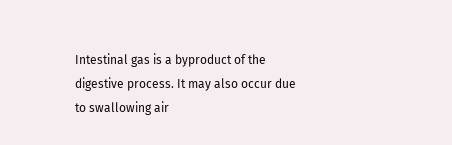Intestinal gas is a byproduct of the digestive process. It may also occur due to swallowing air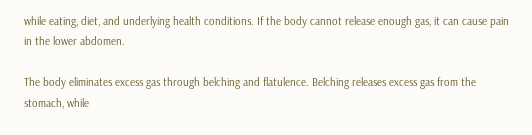while eating, diet, and underlying health conditions. If the body cannot release enough gas, it can cause pain in the lower abdomen.

The body eliminates excess gas through belching and flatulence. Belching releases excess gas from the stomach, while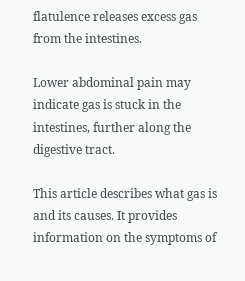flatulence releases excess gas from the intestines.

Lower abdominal pain may indicate gas is stuck in the intestines, further along the digestive tract.

This article describes what gas is and its causes. It provides information on the symptoms of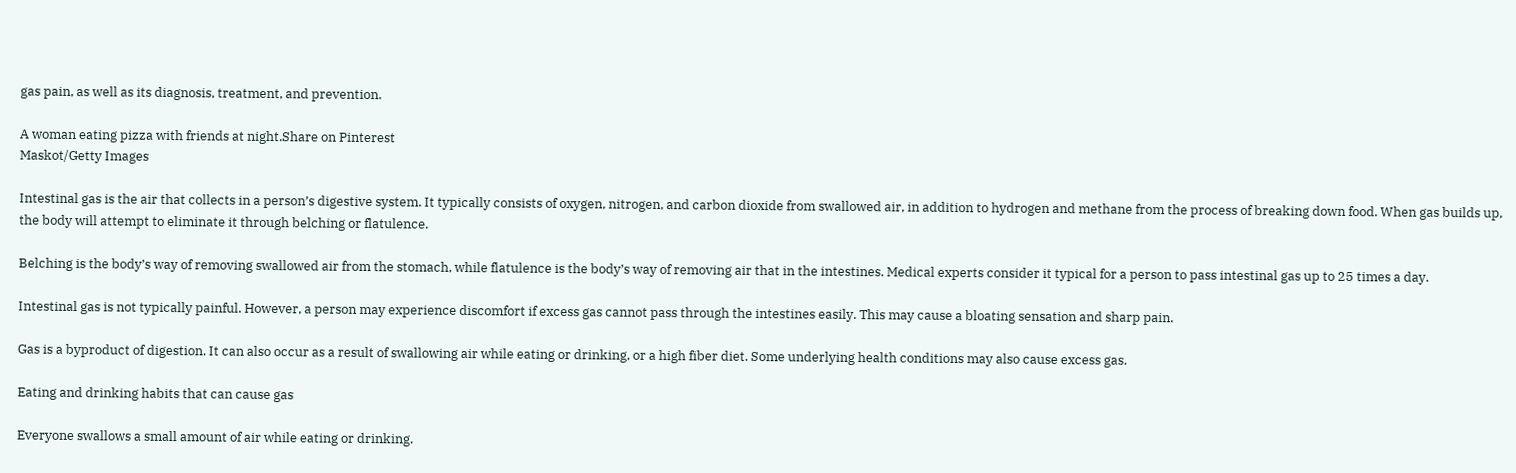gas pain, as well as its diagnosis, treatment, and prevention.

A woman eating pizza with friends at night.Share on Pinterest
Maskot/Getty Images

Intestinal gas is the air that collects in a person’s digestive system. It typically consists of oxygen, nitrogen, and carbon dioxide from swallowed air, in addition to hydrogen and methane from the process of breaking down food. When gas builds up, the body will attempt to eliminate it through belching or flatulence.

Belching is the body’s way of removing swallowed air from the stomach, while flatulence is the body’s way of removing air that in the intestines. Medical experts consider it typical for a person to pass intestinal gas up to 25 times a day.

Intestinal gas is not typically painful. However, a person may experience discomfort if excess gas cannot pass through the intestines easily. This may cause a bloating sensation and sharp pain.

Gas is a byproduct of digestion. It can also occur as a result of swallowing air while eating or drinking, or a high fiber diet. Some underlying health conditions may also cause excess gas.

Eating and drinking habits that can cause gas

Everyone swallows a small amount of air while eating or drinking.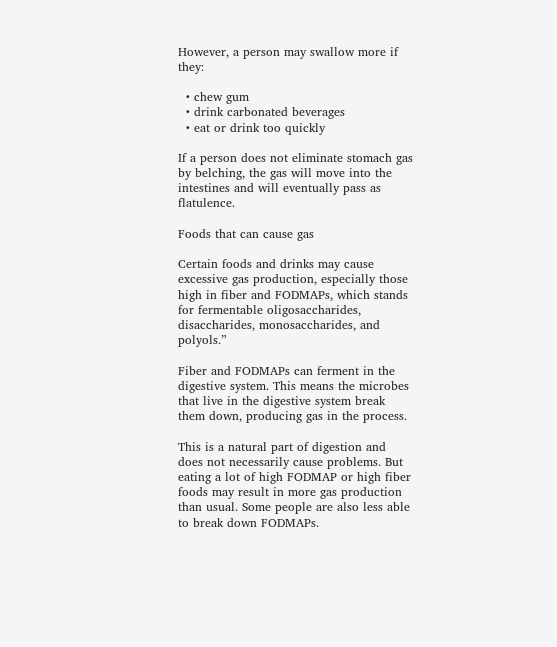However, a person may swallow more if they:

  • chew gum
  • drink carbonated beverages
  • eat or drink too quickly

If a person does not eliminate stomach gas by belching, the gas will move into the intestines and will eventually pass as flatulence.

Foods that can cause gas

Certain foods and drinks may cause excessive gas production, especially those high in fiber and FODMAPs, which stands for fermentable oligosaccharides, disaccharides, monosaccharides, and polyols.”

Fiber and FODMAPs can ferment in the digestive system. This means the microbes that live in the digestive system break them down, producing gas in the process.

This is a natural part of digestion and does not necessarily cause problems. But eating a lot of high FODMAP or high fiber foods may result in more gas production than usual. Some people are also less able to break down FODMAPs.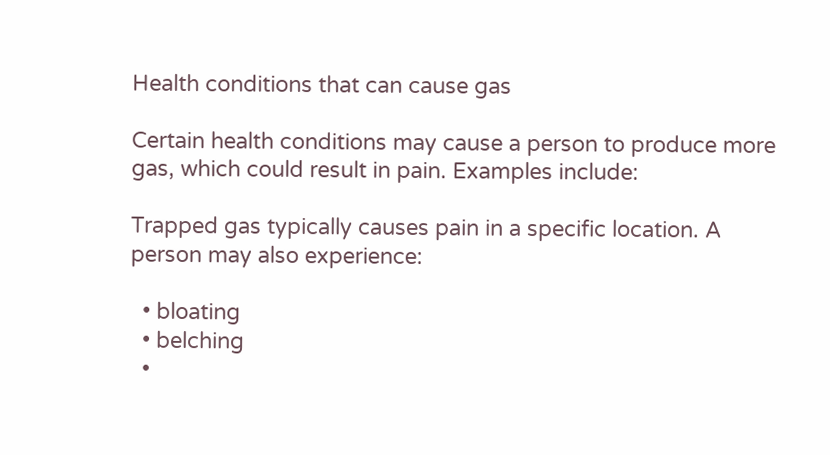Health conditions that can cause gas

Certain health conditions may cause a person to produce more gas, which could result in pain. Examples include:

Trapped gas typically causes pain in a specific location. A person may also experience:

  • bloating
  • belching
  •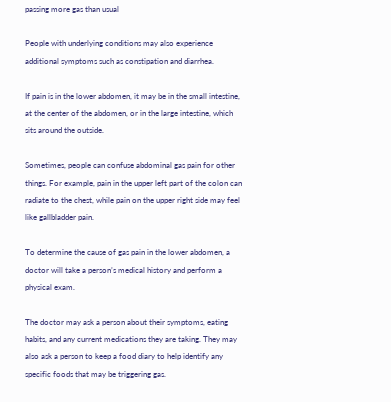passing more gas than usual

People with underlying conditions may also experience additional symptoms such as constipation and diarrhea.

If pain is in the lower abdomen, it may be in the small intestine, at the center of the abdomen, or in the large intestine, which sits around the outside.

Sometimes, people can confuse abdominal gas pain for other things. For example, pain in the upper left part of the colon can radiate to the chest, while pain on the upper right side may feel like gallbladder pain.

To determine the cause of gas pain in the lower abdomen, a doctor will take a person’s medical history and perform a physical exam.

The doctor may ask a person about their symptoms, eating habits, and any current medications they are taking. They may also ask a person to keep a food diary to help identify any specific foods that may be triggering gas.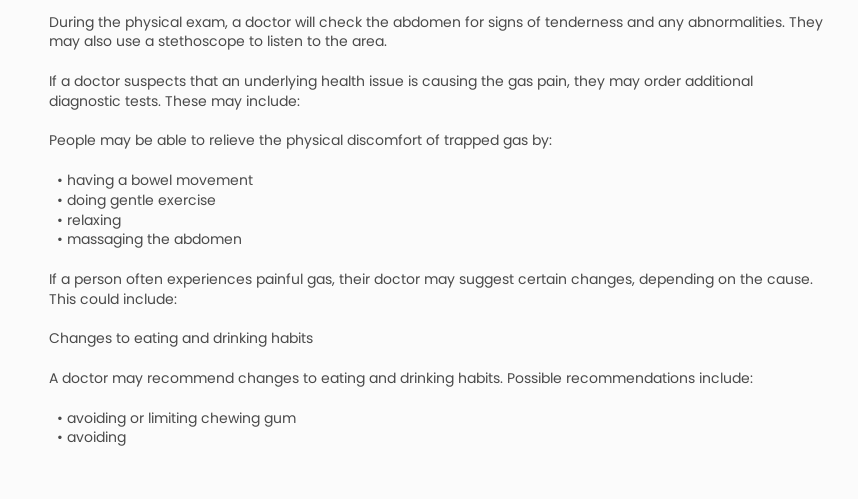During the physical exam, a doctor will check the abdomen for signs of tenderness and any abnormalities. They may also use a stethoscope to listen to the area.

If a doctor suspects that an underlying health issue is causing the gas pain, they may order additional diagnostic tests. These may include:

People may be able to relieve the physical discomfort of trapped gas by:

  • having a bowel movement
  • doing gentle exercise
  • relaxing
  • massaging the abdomen

If a person often experiences painful gas, their doctor may suggest certain changes, depending on the cause. This could include:

Changes to eating and drinking habits

A doctor may recommend changes to eating and drinking habits. Possible recommendations include:

  • avoiding or limiting chewing gum
  • avoiding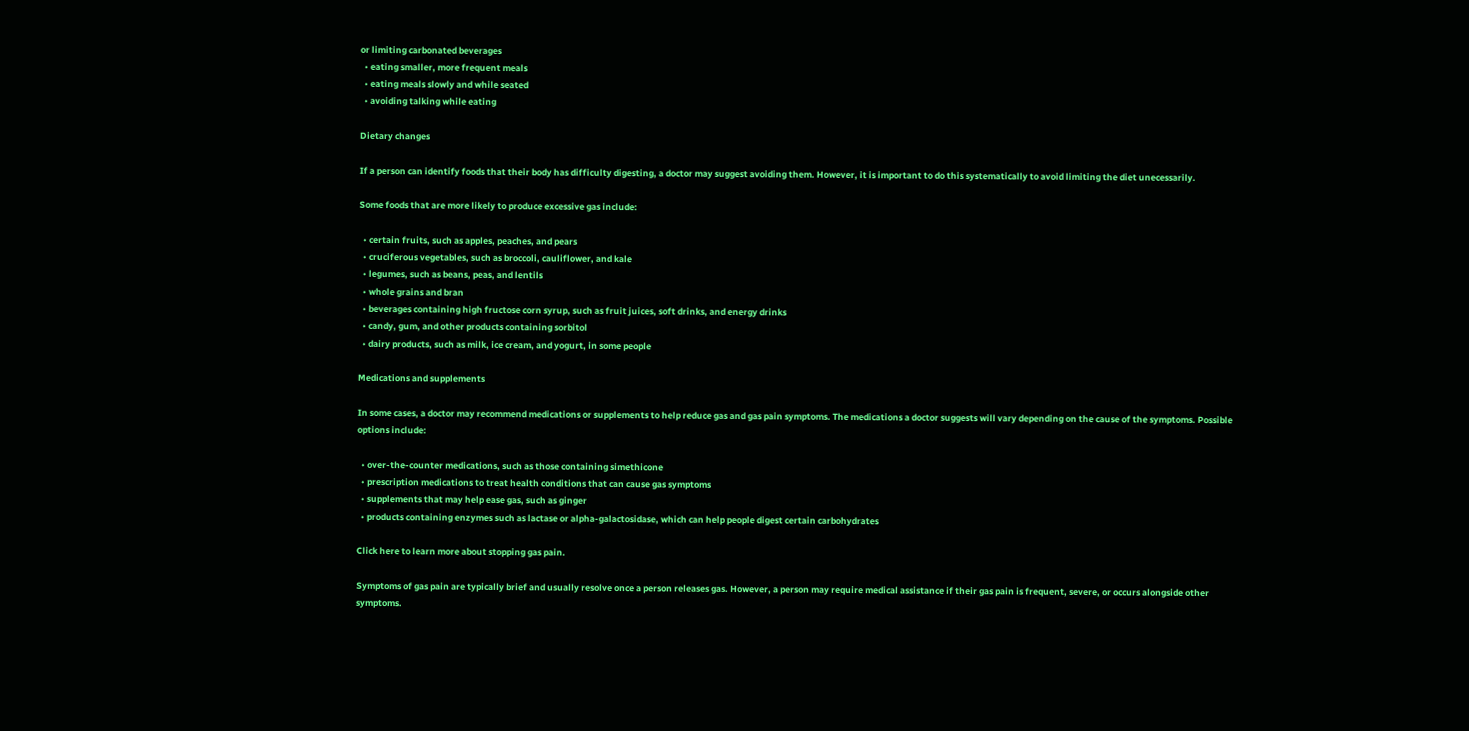or limiting carbonated beverages
  • eating smaller, more frequent meals
  • eating meals slowly and while seated
  • avoiding talking while eating

Dietary changes

If a person can identify foods that their body has difficulty digesting, a doctor may suggest avoiding them. However, it is important to do this systematically to avoid limiting the diet unecessarily.

Some foods that are more likely to produce excessive gas include:

  • certain fruits, such as apples, peaches, and pears
  • cruciferous vegetables, such as broccoli, cauliflower, and kale
  • legumes, such as beans, peas, and lentils
  • whole grains and bran
  • beverages containing high fructose corn syrup, such as fruit juices, soft drinks, and energy drinks
  • candy, gum, and other products containing sorbitol
  • dairy products, such as milk, ice cream, and yogurt, in some people

Medications and supplements

In some cases, a doctor may recommend medications or supplements to help reduce gas and gas pain symptoms. The medications a doctor suggests will vary depending on the cause of the symptoms. Possible options include:

  • over-the-counter medications, such as those containing simethicone
  • prescription medications to treat health conditions that can cause gas symptoms
  • supplements that may help ease gas, such as ginger
  • products containing enzymes such as lactase or alpha-galactosidase, which can help people digest certain carbohydrates

Click here to learn more about stopping gas pain.

Symptoms of gas pain are typically brief and usually resolve once a person releases gas. However, a person may require medical assistance if their gas pain is frequent, severe, or occurs alongside other symptoms.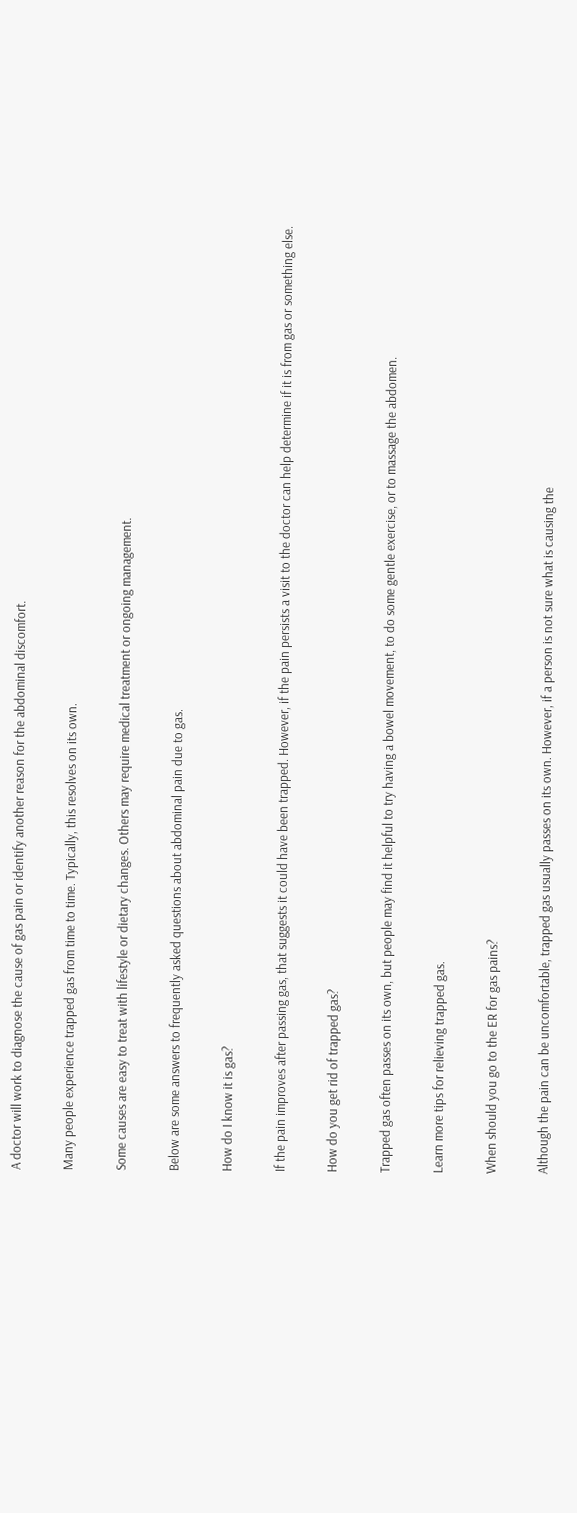A doctor will work to diagnose the cause of gas pain or identify another reason for the abdominal discomfort.

Many people experience trapped gas from time to time. Typically, this resolves on its own.

Some causes are easy to treat with lifestyle or dietary changes. Others may require medical treatment or ongoing management.

Below are some answers to frequently asked questions about abdominal pain due to gas.

How do I know it is gas?

If the pain improves after passing gas, that suggests it could have been trapped. However, if the pain persists a visit to the doctor can help determine if it is from gas or something else.

How do you get rid of trapped gas?

Trapped gas often passes on its own, but people may find it helpful to try having a bowel movement, to do some gentle exercise, or to massage the abdomen.

Learn more tips for relieving trapped gas.

When should you go to the ER for gas pains?

Although the pain can be uncomfortable, trapped gas usually passes on its own. However, if a person is not sure what is causing the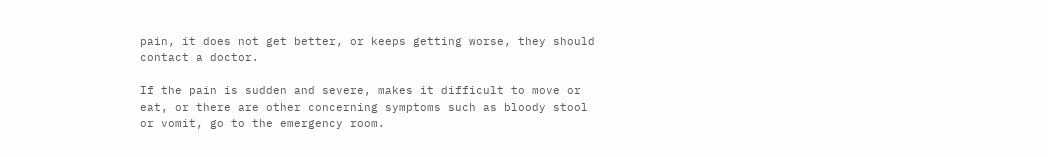pain, it does not get better, or keeps getting worse, they should contact a doctor.

If the pain is sudden and severe, makes it difficult to move or eat, or there are other concerning symptoms such as bloody stool or vomit, go to the emergency room.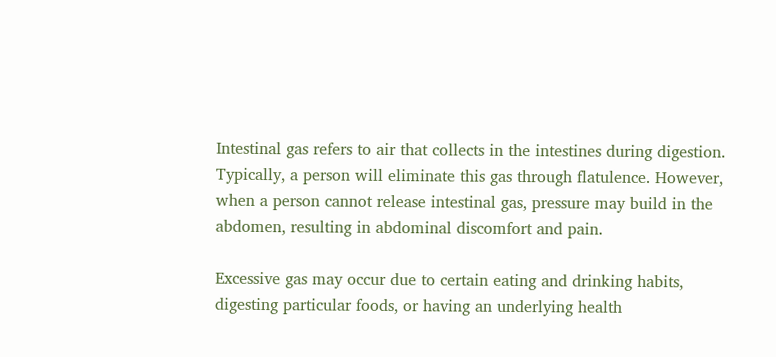Intestinal gas refers to air that collects in the intestines during digestion. Typically, a person will eliminate this gas through flatulence. However, when a person cannot release intestinal gas, pressure may build in the abdomen, resulting in abdominal discomfort and pain.

Excessive gas may occur due to certain eating and drinking habits, digesting particular foods, or having an underlying health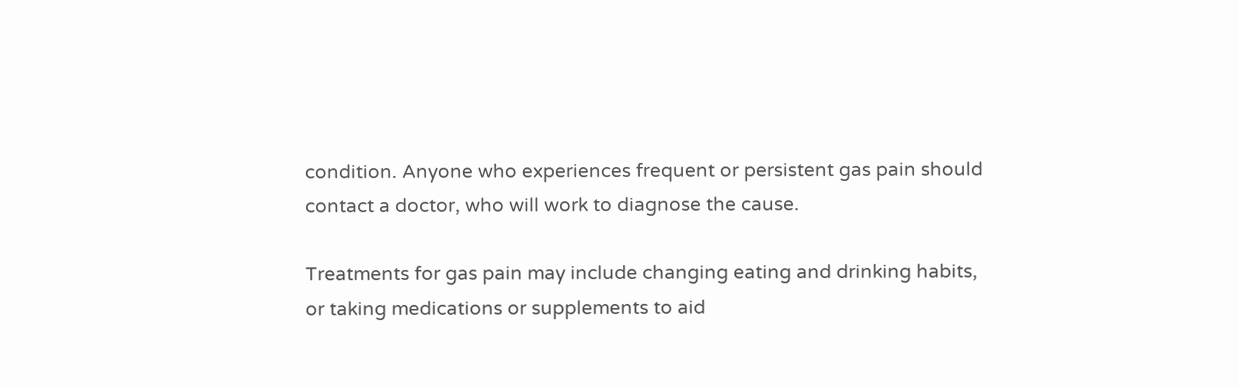condition. Anyone who experiences frequent or persistent gas pain should contact a doctor, who will work to diagnose the cause.

Treatments for gas pain may include changing eating and drinking habits, or taking medications or supplements to aid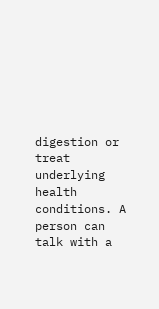digestion or treat underlying health conditions. A person can talk with a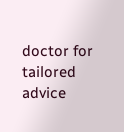doctor for tailored advice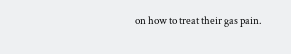on how to treat their gas pain.